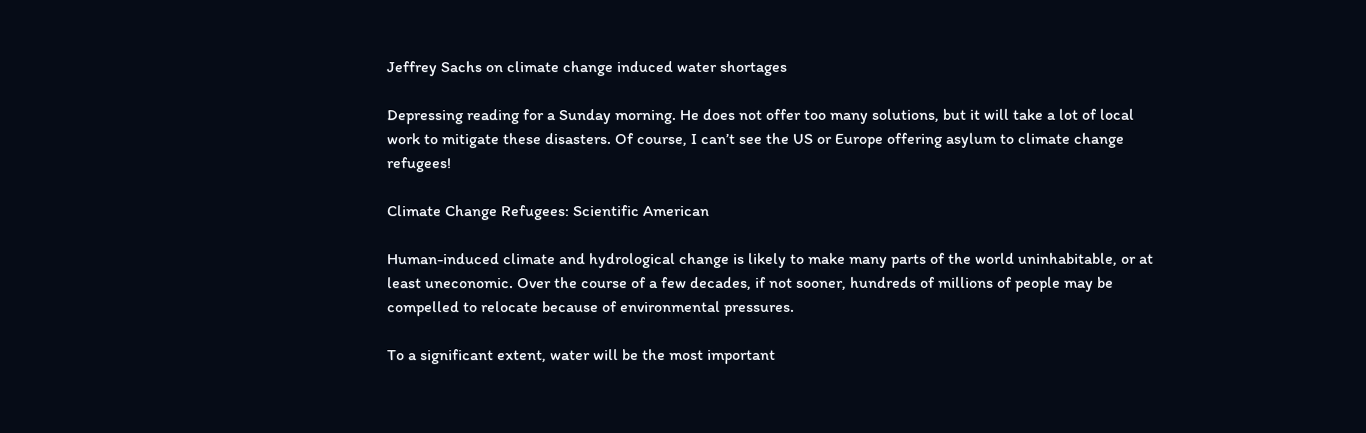Jeffrey Sachs on climate change induced water shortages

Depressing reading for a Sunday morning. He does not offer too many solutions, but it will take a lot of local work to mitigate these disasters. Of course, I can’t see the US or Europe offering asylum to climate change refugees!

Climate Change Refugees: Scientific American

Human-induced climate and hydrological change is likely to make many parts of the world uninhabitable, or at least uneconomic. Over the course of a few decades, if not sooner, hundreds of millions of people may be compelled to relocate because of environmental pressures.

To a significant extent, water will be the most important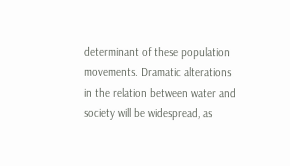determinant of these population movements. Dramatic alterations in the relation between water and society will be widespread, as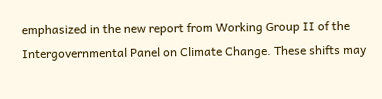emphasized in the new report from Working Group II of the Intergovernmental Panel on Climate Change. These shifts may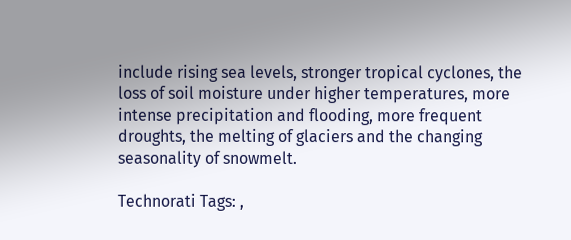include rising sea levels, stronger tropical cyclones, the loss of soil moisture under higher temperatures, more intense precipitation and flooding, more frequent droughts, the melting of glaciers and the changing seasonality of snowmelt.

Technorati Tags: ,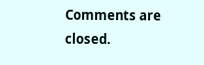Comments are closed.